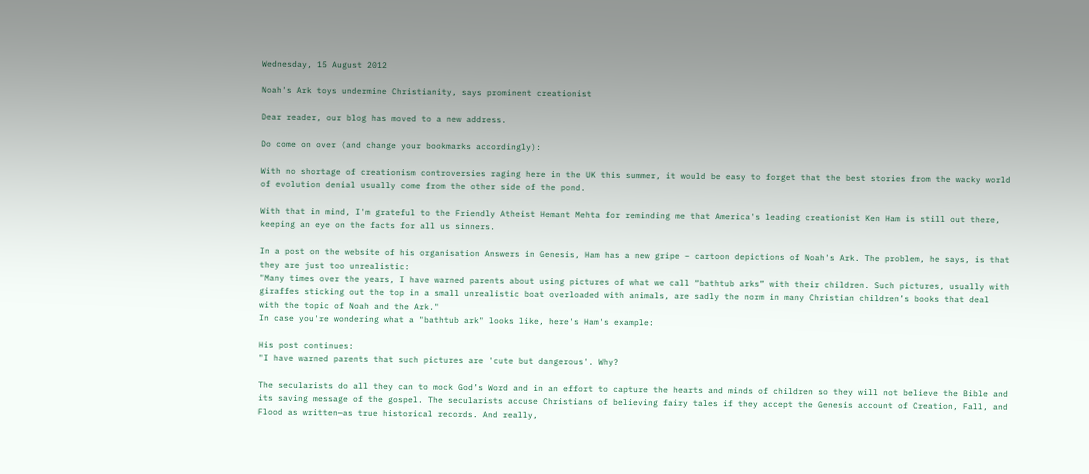Wednesday, 15 August 2012

Noah's Ark toys undermine Christianity, says prominent creationist

Dear reader, our blog has moved to a new address.

Do come on over (and change your bookmarks accordingly):

With no shortage of creationism controversies raging here in the UK this summer, it would be easy to forget that the best stories from the wacky world of evolution denial usually come from the other side of the pond.

With that in mind, I'm grateful to the Friendly Atheist Hemant Mehta for reminding me that America's leading creationist Ken Ham is still out there, keeping an eye on the facts for all us sinners.

In a post on the website of his organisation Answers in Genesis, Ham has a new gripe – cartoon depictions of Noah's Ark. The problem, he says, is that they are just too unrealistic:
"Many times over the years, I have warned parents about using pictures of what we call “bathtub arks” with their children. Such pictures, usually with giraffes sticking out the top in a small unrealistic boat overloaded with animals, are sadly the norm in many Christian children’s books that deal with the topic of Noah and the Ark."
In case you're wondering what a "bathtub ark" looks like, here's Ham's example:

His post continues:
"I have warned parents that such pictures are 'cute but dangerous'. Why?

The secularists do all they can to mock God’s Word and in an effort to capture the hearts and minds of children so they will not believe the Bible and its saving message of the gospel. The secularists accuse Christians of believing fairy tales if they accept the Genesis account of Creation, Fall, and Flood as written—as true historical records. And really,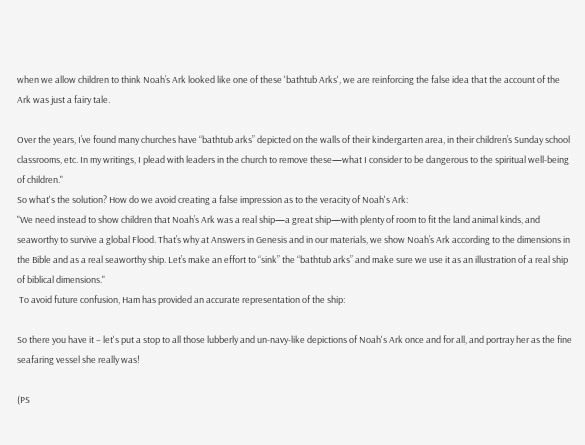when we allow children to think Noah’s Ark looked like one of these 'bathtub Arks', we are reinforcing the false idea that the account of the Ark was just a fairy tale.

Over the years, I’ve found many churches have “bathtub arks” depicted on the walls of their kindergarten area, in their children’s Sunday school classrooms, etc. In my writings, I plead with leaders in the church to remove these—what I consider to be dangerous to the spiritual well-being of children."
So what's the solution? How do we avoid creating a false impression as to the veracity of Noah's Ark:
"We need instead to show children that Noah’s Ark was a real ship—a great ship—with plenty of room to fit the land animal kinds, and seaworthy to survive a global Flood. That’s why at Answers in Genesis and in our materials, we show Noah’s Ark according to the dimensions in the Bible and as a real seaworthy ship. Let’s make an effort to “sink” the “bathtub arks” and make sure we use it as an illustration of a real ship of biblical dimensions."
 To avoid future confusion, Ham has provided an accurate representation of the ship:

So there you have it – let's put a stop to all those lubberly and un-navy-like depictions of Noah's Ark once and for all, and portray her as the fine seafaring vessel she really was!

(PS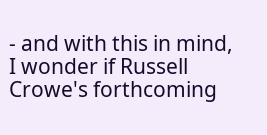- and with this in mind, I wonder if Russell Crowe's forthcoming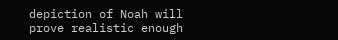depiction of Noah will prove realistic enough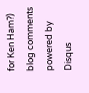for Ken Ham?)
blog comments powered by Disqus